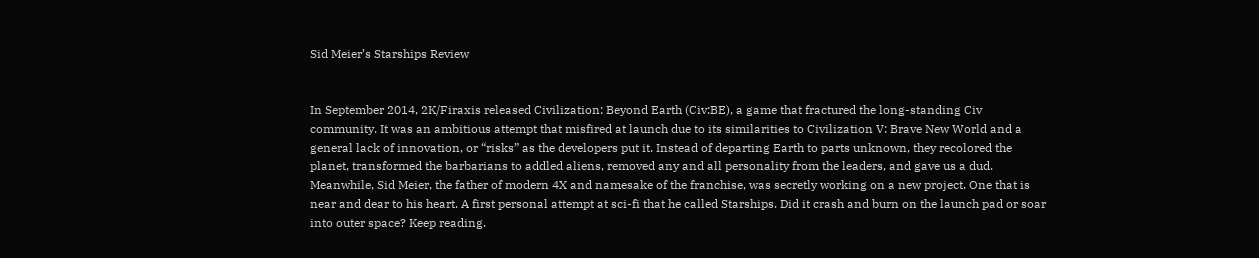Sid Meier’s Starships Review


In September 2014, 2K/Firaxis released Civilization: Beyond Earth (Civ:BE), a game that fractured the long-standing Civ community. It was an ambitious attempt that misfired at launch due to its similarities to Civilization V: Brave New World and a general lack of innovation, or “risks” as the developers put it. Instead of departing Earth to parts unknown, they recolored the planet, transformed the barbarians to addled aliens, removed any and all personality from the leaders, and gave us a dud. Meanwhile, Sid Meier, the father of modern 4X and namesake of the franchise, was secretly working on a new project. One that is near and dear to his heart. A first personal attempt at sci-fi that he called Starships. Did it crash and burn on the launch pad or soar into outer space? Keep reading.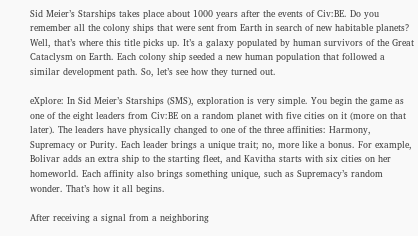Sid Meier’s Starships takes place about 1000 years after the events of Civ:BE. Do you remember all the colony ships that were sent from Earth in search of new habitable planets? Well, that’s where this title picks up. It’s a galaxy populated by human survivors of the Great Cataclysm on Earth. Each colony ship seeded a new human population that followed a similar development path. So, let’s see how they turned out.

eXplore: In Sid Meier’s Starships (SMS), exploration is very simple. You begin the game as one of the eight leaders from Civ:BE on a random planet with five cities on it (more on that later). The leaders have physically changed to one of the three affinities: Harmony, Supremacy or Purity. Each leader brings a unique trait; no, more like a bonus. For example, Bolivar adds an extra ship to the starting fleet, and Kavitha starts with six cities on her homeworld. Each affinity also brings something unique, such as Supremacy’s random wonder. That’s how it all begins.

After receiving a signal from a neighboring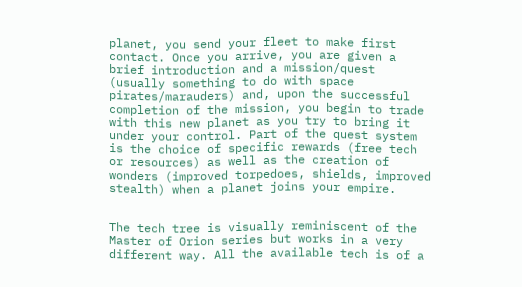planet, you send your fleet to make first contact. Once you arrive, you are given a brief introduction and a mission/quest (usually something to do with space pirates/marauders) and, upon the successful completion of the mission, you begin to trade with this new planet as you try to bring it under your control. Part of the quest system is the choice of specific rewards (free tech or resources) as well as the creation of wonders (improved torpedoes, shields, improved stealth) when a planet joins your empire.


The tech tree is visually reminiscent of the Master of Orion series but works in a very different way. All the available tech is of a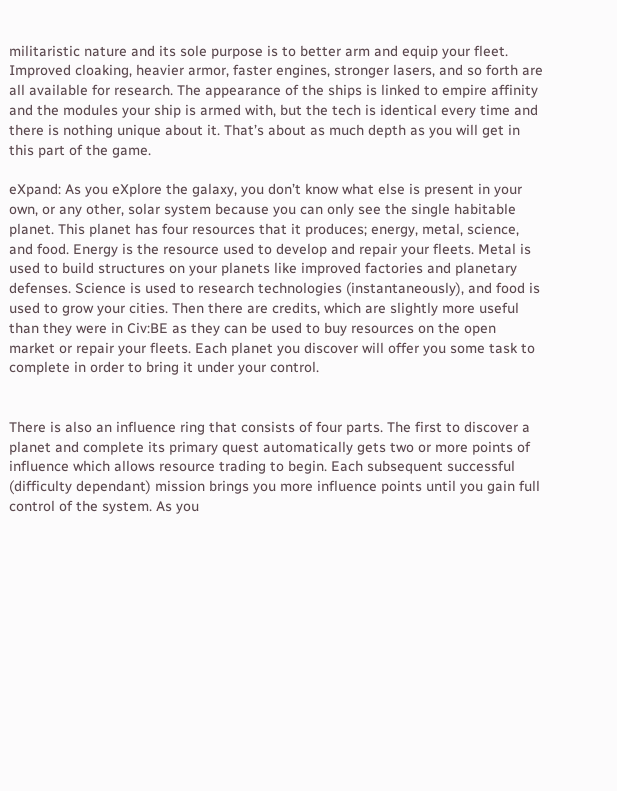militaristic nature and its sole purpose is to better arm and equip your fleet. Improved cloaking, heavier armor, faster engines, stronger lasers, and so forth are all available for research. The appearance of the ships is linked to empire affinity and the modules your ship is armed with, but the tech is identical every time and there is nothing unique about it. That’s about as much depth as you will get in this part of the game.

eXpand: As you eXplore the galaxy, you don’t know what else is present in your own, or any other, solar system because you can only see the single habitable planet. This planet has four resources that it produces; energy, metal, science, and food. Energy is the resource used to develop and repair your fleets. Metal is used to build structures on your planets like improved factories and planetary defenses. Science is used to research technologies (instantaneously), and food is used to grow your cities. Then there are credits, which are slightly more useful than they were in Civ:BE as they can be used to buy resources on the open market or repair your fleets. Each planet you discover will offer you some task to complete in order to bring it under your control.


There is also an influence ring that consists of four parts. The first to discover a planet and complete its primary quest automatically gets two or more points of influence which allows resource trading to begin. Each subsequent successful (difficulty dependant) mission brings you more influence points until you gain full control of the system. As you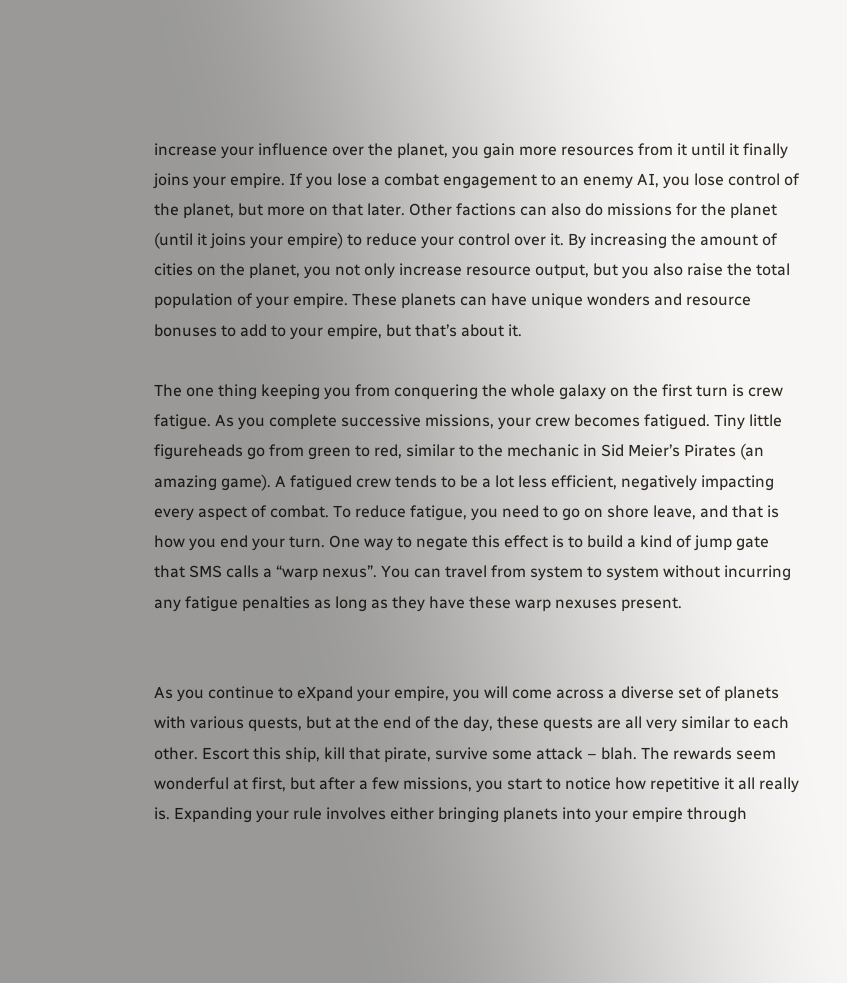increase your influence over the planet, you gain more resources from it until it finally joins your empire. If you lose a combat engagement to an enemy AI, you lose control of the planet, but more on that later. Other factions can also do missions for the planet (until it joins your empire) to reduce your control over it. By increasing the amount of cities on the planet, you not only increase resource output, but you also raise the total population of your empire. These planets can have unique wonders and resource bonuses to add to your empire, but that’s about it.

The one thing keeping you from conquering the whole galaxy on the first turn is crew fatigue. As you complete successive missions, your crew becomes fatigued. Tiny little figureheads go from green to red, similar to the mechanic in Sid Meier’s Pirates (an amazing game). A fatigued crew tends to be a lot less efficient, negatively impacting every aspect of combat. To reduce fatigue, you need to go on shore leave, and that is how you end your turn. One way to negate this effect is to build a kind of jump gate that SMS calls a “warp nexus”. You can travel from system to system without incurring any fatigue penalties as long as they have these warp nexuses present.


As you continue to eXpand your empire, you will come across a diverse set of planets with various quests, but at the end of the day, these quests are all very similar to each other. Escort this ship, kill that pirate, survive some attack – blah. The rewards seem wonderful at first, but after a few missions, you start to notice how repetitive it all really is. Expanding your rule involves either bringing planets into your empire through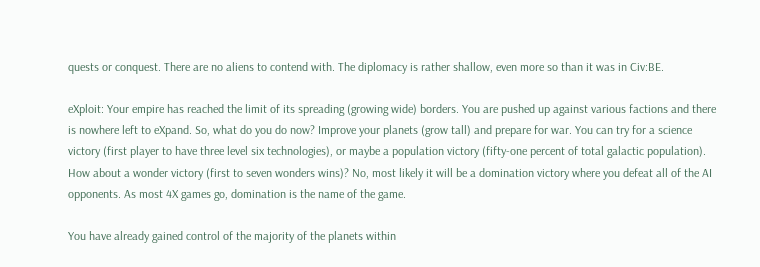quests or conquest. There are no aliens to contend with. The diplomacy is rather shallow, even more so than it was in Civ:BE.

eXploit: Your empire has reached the limit of its spreading (growing wide) borders. You are pushed up against various factions and there is nowhere left to eXpand. So, what do you do now? Improve your planets (grow tall) and prepare for war. You can try for a science victory (first player to have three level six technologies), or maybe a population victory (fifty-one percent of total galactic population). How about a wonder victory (first to seven wonders wins)? No, most likely it will be a domination victory where you defeat all of the AI opponents. As most 4X games go, domination is the name of the game.

You have already gained control of the majority of the planets within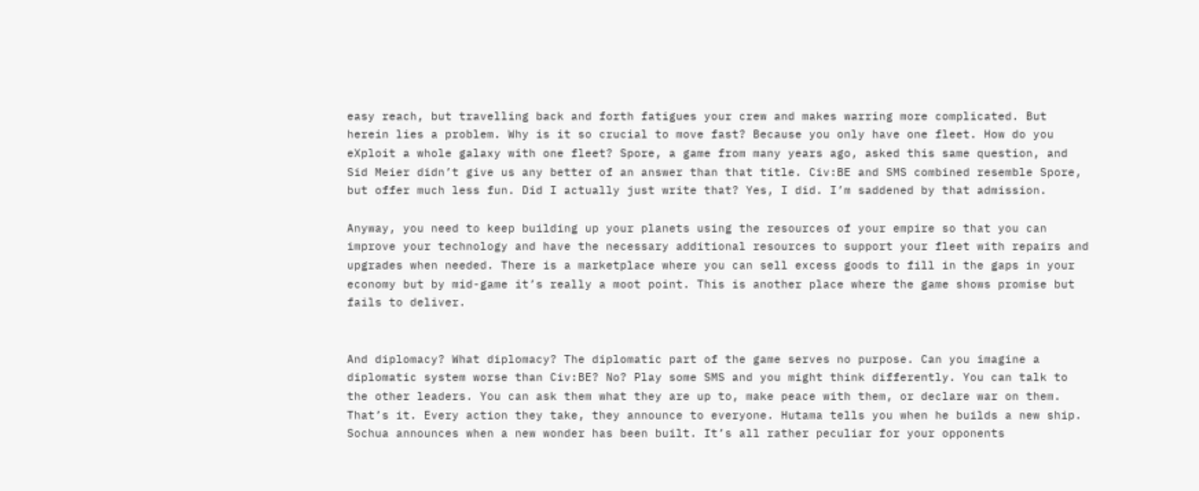easy reach, but travelling back and forth fatigues your crew and makes warring more complicated. But herein lies a problem. Why is it so crucial to move fast? Because you only have one fleet. How do you eXploit a whole galaxy with one fleet? Spore, a game from many years ago, asked this same question, and Sid Meier didn’t give us any better of an answer than that title. Civ:BE and SMS combined resemble Spore, but offer much less fun. Did I actually just write that? Yes, I did. I’m saddened by that admission.

Anyway, you need to keep building up your planets using the resources of your empire so that you can improve your technology and have the necessary additional resources to support your fleet with repairs and upgrades when needed. There is a marketplace where you can sell excess goods to fill in the gaps in your economy but by mid-game it’s really a moot point. This is another place where the game shows promise but fails to deliver.


And diplomacy? What diplomacy? The diplomatic part of the game serves no purpose. Can you imagine a diplomatic system worse than Civ:BE? No? Play some SMS and you might think differently. You can talk to the other leaders. You can ask them what they are up to, make peace with them, or declare war on them. That’s it. Every action they take, they announce to everyone. Hutama tells you when he builds a new ship. Sochua announces when a new wonder has been built. It’s all rather peculiar for your opponents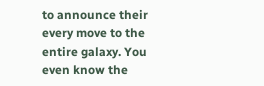to announce their every move to the entire galaxy. You even know the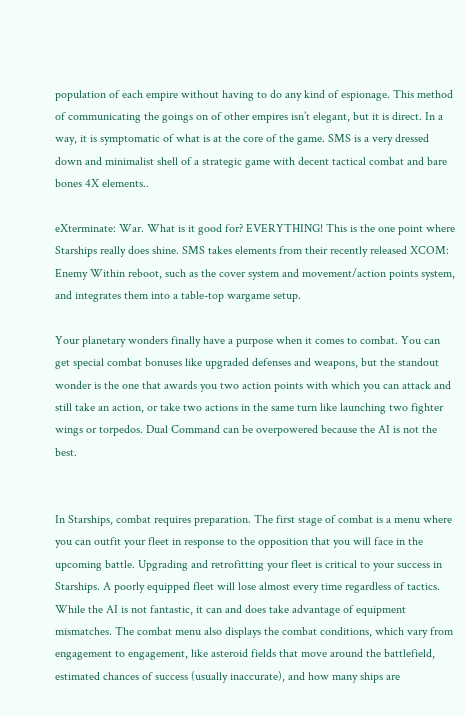population of each empire without having to do any kind of espionage. This method of communicating the goings on of other empires isn’t elegant, but it is direct. In a way, it is symptomatic of what is at the core of the game. SMS is a very dressed down and minimalist shell of a strategic game with decent tactical combat and bare bones 4X elements..

eXterminate: War. What is it good for? EVERYTHING! This is the one point where Starships really does shine. SMS takes elements from their recently released XCOM: Enemy Within reboot, such as the cover system and movement/action points system, and integrates them into a table-top wargame setup.

Your planetary wonders finally have a purpose when it comes to combat. You can get special combat bonuses like upgraded defenses and weapons, but the standout wonder is the one that awards you two action points with which you can attack and still take an action, or take two actions in the same turn like launching two fighter wings or torpedos. Dual Command can be overpowered because the AI is not the best.


In Starships, combat requires preparation. The first stage of combat is a menu where you can outfit your fleet in response to the opposition that you will face in the upcoming battle. Upgrading and retrofitting your fleet is critical to your success in Starships. A poorly equipped fleet will lose almost every time regardless of tactics. While the AI is not fantastic, it can and does take advantage of equipment mismatches. The combat menu also displays the combat conditions, which vary from engagement to engagement, like asteroid fields that move around the battlefield, estimated chances of success (usually inaccurate), and how many ships are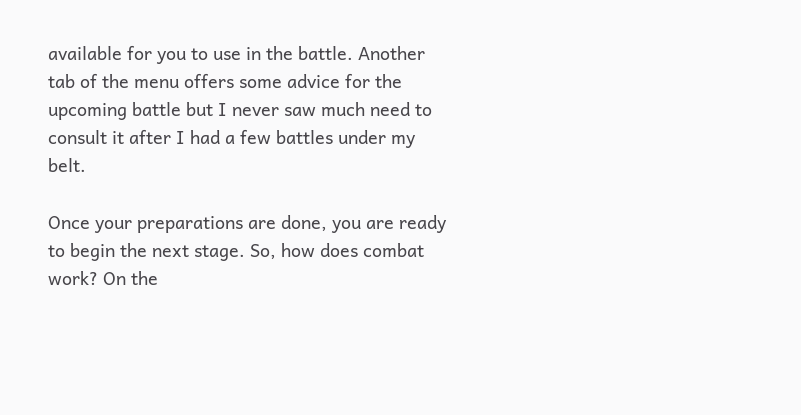available for you to use in the battle. Another tab of the menu offers some advice for the upcoming battle but I never saw much need to consult it after I had a few battles under my belt.

Once your preparations are done, you are ready to begin the next stage. So, how does combat work? On the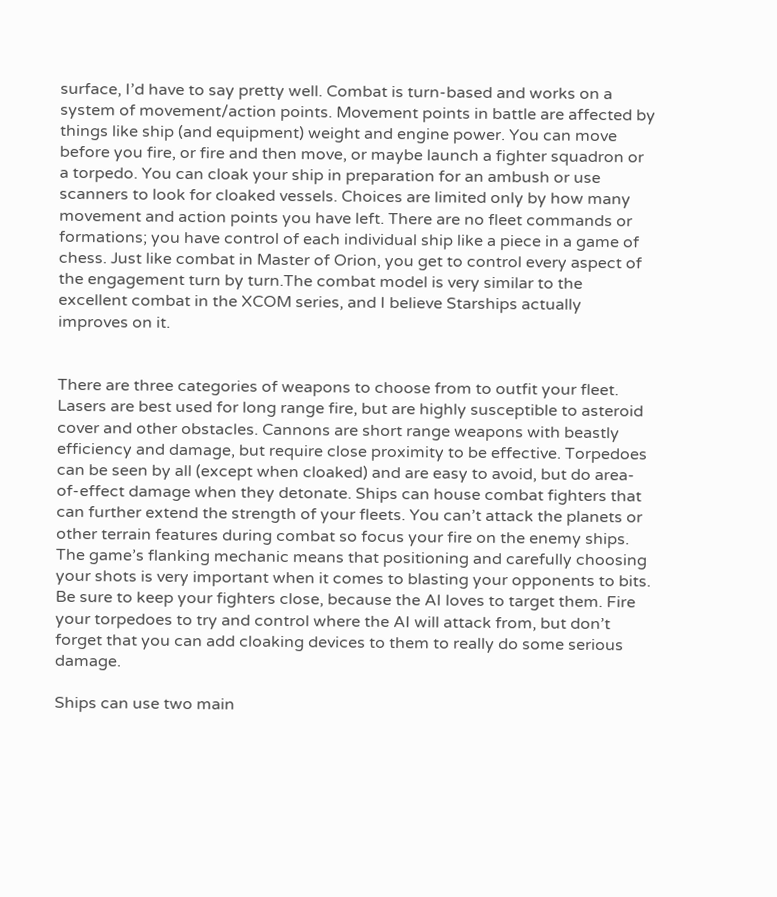surface, I’d have to say pretty well. Combat is turn-based and works on a system of movement/action points. Movement points in battle are affected by things like ship (and equipment) weight and engine power. You can move before you fire, or fire and then move, or maybe launch a fighter squadron or a torpedo. You can cloak your ship in preparation for an ambush or use scanners to look for cloaked vessels. Choices are limited only by how many movement and action points you have left. There are no fleet commands or formations; you have control of each individual ship like a piece in a game of chess. Just like combat in Master of Orion, you get to control every aspect of the engagement turn by turn.The combat model is very similar to the excellent combat in the XCOM series, and I believe Starships actually improves on it.


There are three categories of weapons to choose from to outfit your fleet. Lasers are best used for long range fire, but are highly susceptible to asteroid cover and other obstacles. Cannons are short range weapons with beastly efficiency and damage, but require close proximity to be effective. Torpedoes can be seen by all (except when cloaked) and are easy to avoid, but do area-of-effect damage when they detonate. Ships can house combat fighters that can further extend the strength of your fleets. You can’t attack the planets or other terrain features during combat so focus your fire on the enemy ships. The game’s flanking mechanic means that positioning and carefully choosing your shots is very important when it comes to blasting your opponents to bits. Be sure to keep your fighters close, because the AI loves to target them. Fire your torpedoes to try and control where the AI will attack from, but don’t forget that you can add cloaking devices to them to really do some serious damage.

Ships can use two main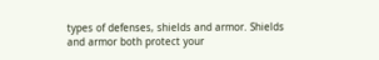types of defenses, shields and armor. Shields and armor both protect your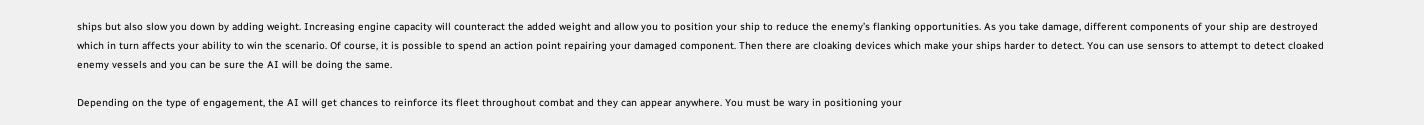ships but also slow you down by adding weight. Increasing engine capacity will counteract the added weight and allow you to position your ship to reduce the enemy’s flanking opportunities. As you take damage, different components of your ship are destroyed which in turn affects your ability to win the scenario. Of course, it is possible to spend an action point repairing your damaged component. Then there are cloaking devices which make your ships harder to detect. You can use sensors to attempt to detect cloaked enemy vessels and you can be sure the AI will be doing the same.

Depending on the type of engagement, the AI will get chances to reinforce its fleet throughout combat and they can appear anywhere. You must be wary in positioning your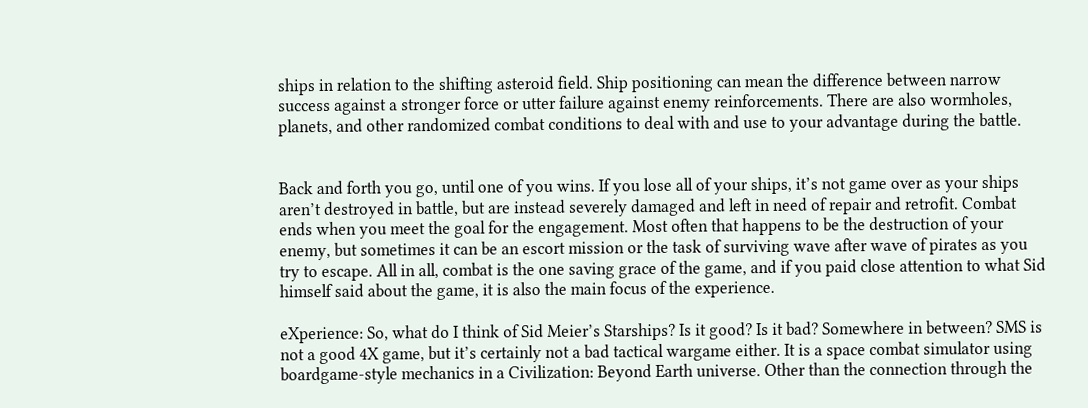ships in relation to the shifting asteroid field. Ship positioning can mean the difference between narrow success against a stronger force or utter failure against enemy reinforcements. There are also wormholes, planets, and other randomized combat conditions to deal with and use to your advantage during the battle.


Back and forth you go, until one of you wins. If you lose all of your ships, it’s not game over as your ships aren’t destroyed in battle, but are instead severely damaged and left in need of repair and retrofit. Combat ends when you meet the goal for the engagement. Most often that happens to be the destruction of your enemy, but sometimes it can be an escort mission or the task of surviving wave after wave of pirates as you try to escape. All in all, combat is the one saving grace of the game, and if you paid close attention to what Sid himself said about the game, it is also the main focus of the experience.

eXperience: So, what do I think of Sid Meier’s Starships? Is it good? Is it bad? Somewhere in between? SMS is not a good 4X game, but it’s certainly not a bad tactical wargame either. It is a space combat simulator using boardgame-style mechanics in a Civilization: Beyond Earth universe. Other than the connection through the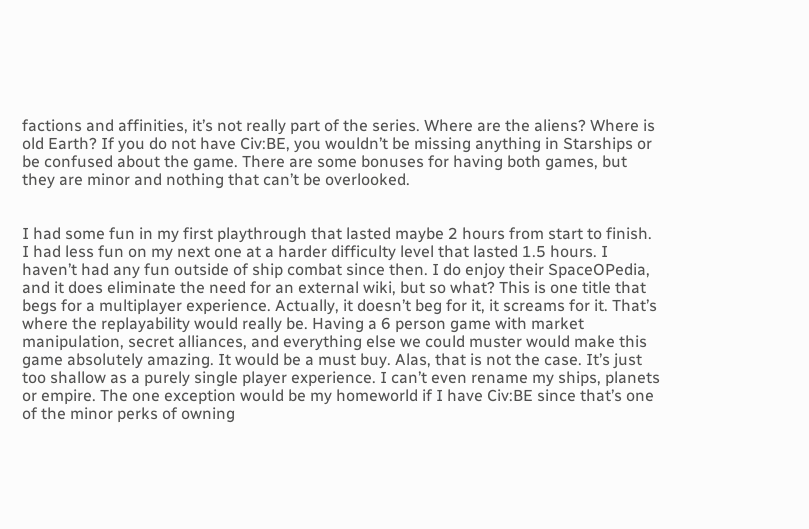factions and affinities, it’s not really part of the series. Where are the aliens? Where is old Earth? If you do not have Civ:BE, you wouldn’t be missing anything in Starships or be confused about the game. There are some bonuses for having both games, but they are minor and nothing that can’t be overlooked.


I had some fun in my first playthrough that lasted maybe 2 hours from start to finish. I had less fun on my next one at a harder difficulty level that lasted 1.5 hours. I haven’t had any fun outside of ship combat since then. I do enjoy their SpaceOPedia, and it does eliminate the need for an external wiki, but so what? This is one title that begs for a multiplayer experience. Actually, it doesn’t beg for it, it screams for it. That’s where the replayability would really be. Having a 6 person game with market manipulation, secret alliances, and everything else we could muster would make this game absolutely amazing. It would be a must buy. Alas, that is not the case. It’s just too shallow as a purely single player experience. I can’t even rename my ships, planets or empire. The one exception would be my homeworld if I have Civ:BE since that’s one of the minor perks of owning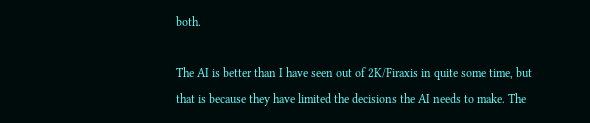both.

The AI is better than I have seen out of 2K/Firaxis in quite some time, but that is because they have limited the decisions the AI needs to make. The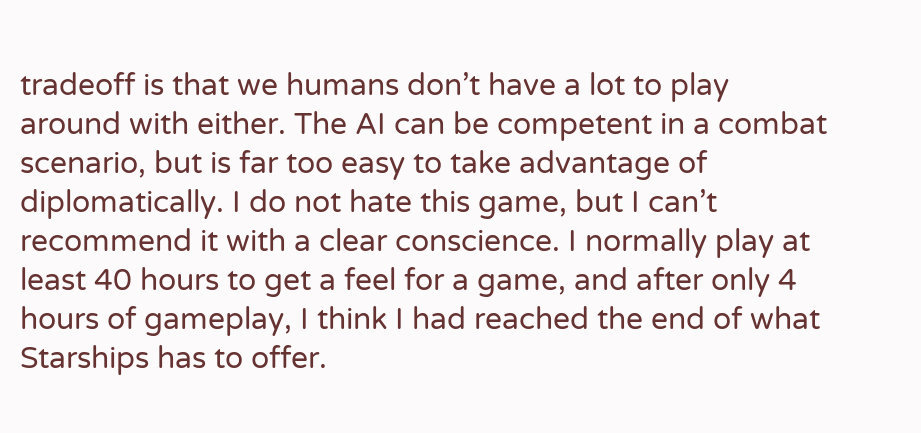tradeoff is that we humans don’t have a lot to play around with either. The AI can be competent in a combat scenario, but is far too easy to take advantage of diplomatically. I do not hate this game, but I can’t recommend it with a clear conscience. I normally play at least 40 hours to get a feel for a game, and after only 4 hours of gameplay, I think I had reached the end of what Starships has to offer.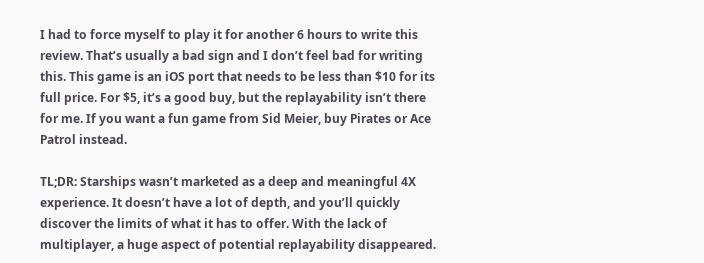I had to force myself to play it for another 6 hours to write this review. That’s usually a bad sign and I don’t feel bad for writing this. This game is an iOS port that needs to be less than $10 for its full price. For $5, it’s a good buy, but the replayability isn’t there for me. If you want a fun game from Sid Meier, buy Pirates or Ace Patrol instead.

TL;DR: Starships wasn’t marketed as a deep and meaningful 4X experience. It doesn’t have a lot of depth, and you’ll quickly discover the limits of what it has to offer. With the lack of multiplayer, a huge aspect of potential replayability disappeared.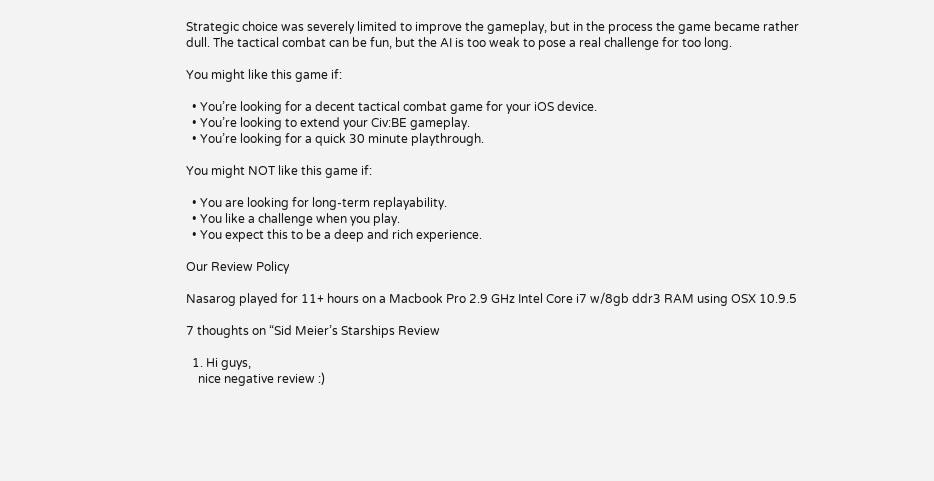Strategic choice was severely limited to improve the gameplay, but in the process the game became rather dull. The tactical combat can be fun, but the AI is too weak to pose a real challenge for too long.

You might like this game if:

  • You’re looking for a decent tactical combat game for your iOS device.
  • You’re looking to extend your Civ:BE gameplay.
  • You’re looking for a quick 30 minute playthrough.

You might NOT like this game if:

  • You are looking for long-term replayability.
  • You like a challenge when you play.
  • You expect this to be a deep and rich experience.

Our Review Policy

Nasarog played for 11+ hours on a Macbook Pro 2.9 GHz Intel Core i7 w/8gb ddr3 RAM using OSX 10.9.5

7 thoughts on “Sid Meier’s Starships Review

  1. Hi guys,
    nice negative review :)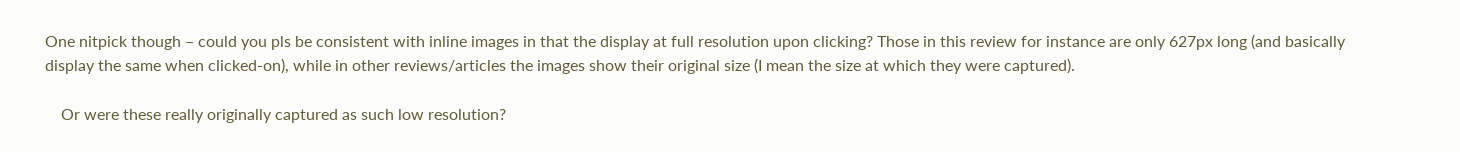One nitpick though – could you pls be consistent with inline images in that the display at full resolution upon clicking? Those in this review for instance are only 627px long (and basically display the same when clicked-on), while in other reviews/articles the images show their original size (I mean the size at which they were captured).

    Or were these really originally captured as such low resolution?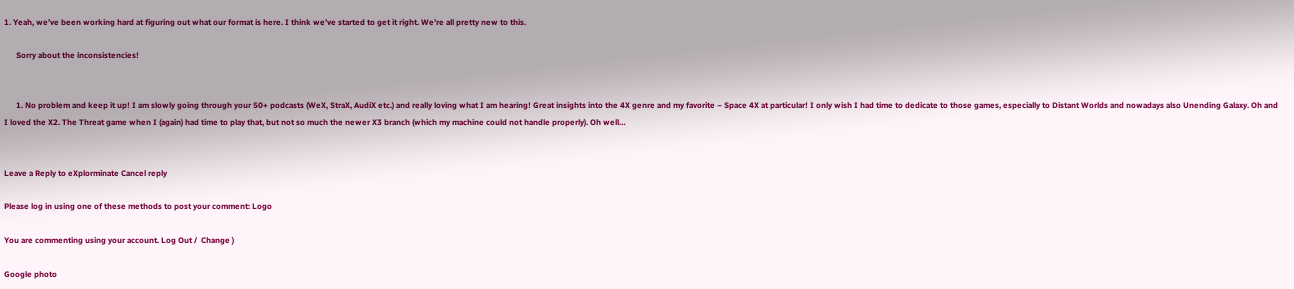1. Yeah, we’ve been working hard at figuring out what our format is here. I think we’ve started to get it right. We’re all pretty new to this.

      Sorry about the inconsistencies!


      1. No problem and keep it up! I am slowly going through your 50+ podcasts (WeX, StraX, AudiX etc.) and really loving what I am hearing! Great insights into the 4X genre and my favorite – Space 4X at particular! I only wish I had time to dedicate to those games, especially to Distant Worlds and nowadays also Unending Galaxy. Oh and I loved the X2. The Threat game when I (again) had time to play that, but not so much the newer X3 branch (which my machine could not handle properly). Oh well…


Leave a Reply to eXplorminate Cancel reply

Please log in using one of these methods to post your comment: Logo

You are commenting using your account. Log Out /  Change )

Google photo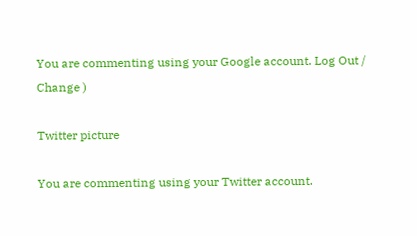You are commenting using your Google account. Log Out /  Change )

Twitter picture

You are commenting using your Twitter account.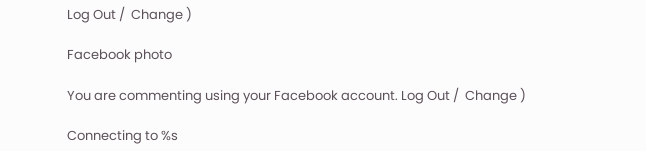Log Out /  Change )

Facebook photo

You are commenting using your Facebook account. Log Out /  Change )

Connecting to %s